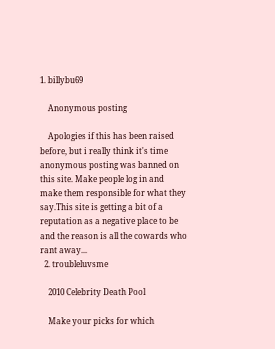1. billybu69

    Anonymous posting

    Apologies if this has been raised before, but i really think it's time anonymous posting was banned on this site. Make people log in and make them responsible for what they say.This site is getting a bit of a reputation as a negative place to be and the reason is all the cowards who rant away...
  2. troubleluvsme

    2010 Celebrity Death Pool

    Make your picks for which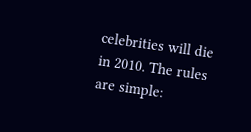celebrities will die in 2010. The rules are simple: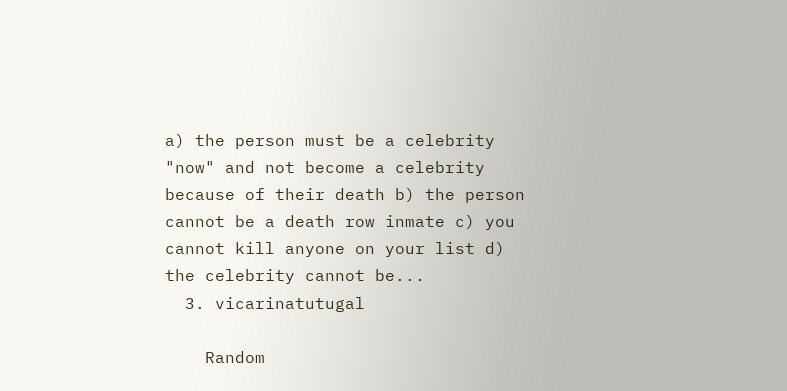a) the person must be a celebrity "now" and not become a celebrity because of their death b) the person cannot be a death row inmate c) you cannot kill anyone on your list d) the celebrity cannot be...
  3. vicarinatutugal

    Random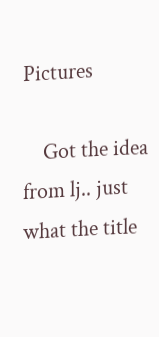Pictures

    Got the idea from lj.. just what the title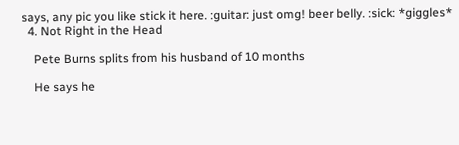says, any pic you like stick it here. :guitar: just omg! beer belly. :sick: *giggles*
  4. Not Right in the Head

    Pete Burns splits from his husband of 10 months

    He says he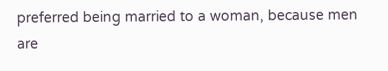preferred being married to a woman, because men are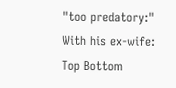"too predatory:" With his ex-wife:
Top Bottom